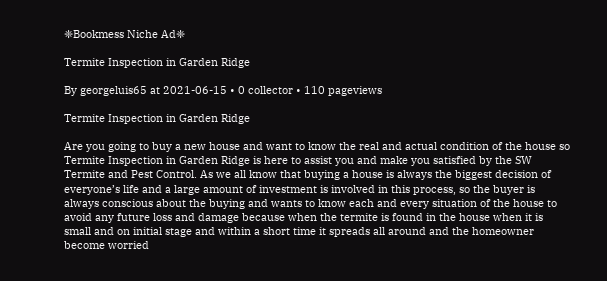❈Bookmess Niche Ad❈

Termite Inspection in Garden Ridge

By georgeluis65 at 2021-06-15 • 0 collector • 110 pageviews

Termite Inspection in Garden Ridge

Are you going to buy a new house and want to know the real and actual condition of the house so Termite Inspection in Garden Ridge is here to assist you and make you satisfied by the SW Termite and Pest Control. As we all know that buying a house is always the biggest decision of everyone’s life and a large amount of investment is involved in this process, so the buyer is always conscious about the buying and wants to know each and every situation of the house to avoid any future loss and damage because when the termite is found in the house when it is small and on initial stage and within a short time it spreads all around and the homeowner become worried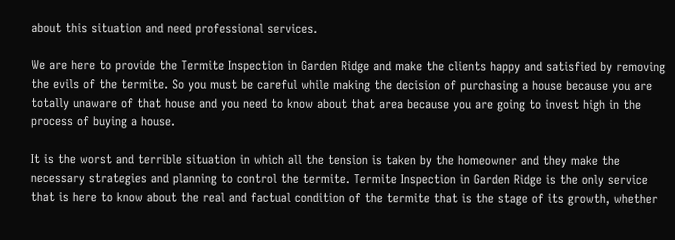about this situation and need professional services.

We are here to provide the Termite Inspection in Garden Ridge and make the clients happy and satisfied by removing the evils of the termite. So you must be careful while making the decision of purchasing a house because you are totally unaware of that house and you need to know about that area because you are going to invest high in the process of buying a house.

It is the worst and terrible situation in which all the tension is taken by the homeowner and they make the necessary strategies and planning to control the termite. Termite Inspection in Garden Ridge is the only service that is here to know about the real and factual condition of the termite that is the stage of its growth, whether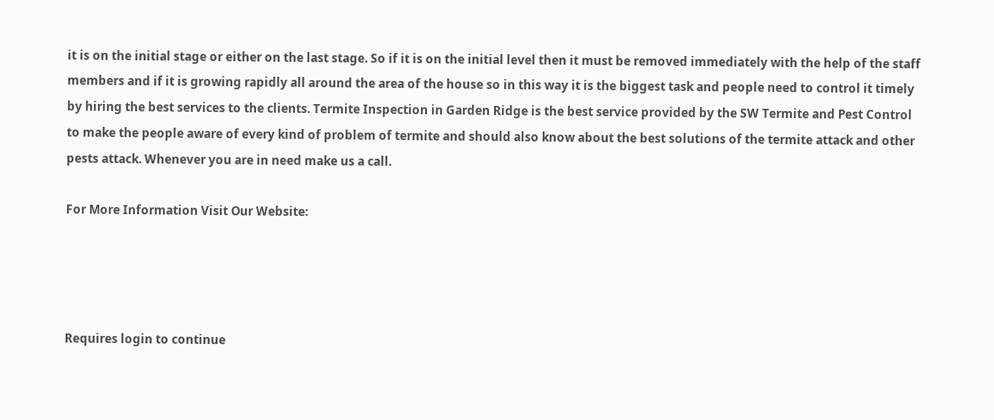it is on the initial stage or either on the last stage. So if it is on the initial level then it must be removed immediately with the help of the staff members and if it is growing rapidly all around the area of the house so in this way it is the biggest task and people need to control it timely by hiring the best services to the clients. Termite Inspection in Garden Ridge is the best service provided by the SW Termite and Pest Control to make the people aware of every kind of problem of termite and should also know about the best solutions of the termite attack and other pests attack. Whenever you are in need make us a call.

For More Information Visit Our Website:




Requires login to continue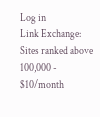Log in
Link Exchange:
Sites ranked above 100,000 - $10/month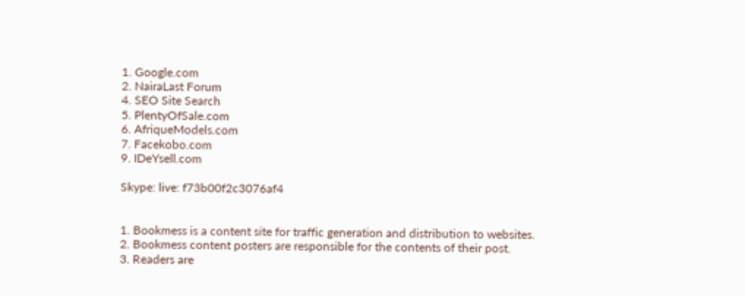1. Google.com
2. NairaLast Forum
4. SEO Site Search
5. PlentyOfSale.com
6. AfriqueModels.com
7. Facekobo.com
9. IDeYsell.com

Skype: live: f73b00f2c3076af4


1. Bookmess is a content site for traffic generation and distribution to websites.
2. Bookmess content posters are responsible for the contents of their post.
3. Readers are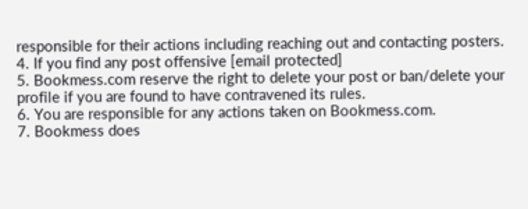responsible for their actions including reaching out and contacting posters.
4. If you find any post offensive [email protected]
5. Bookmess.com reserve the right to delete your post or ban/delete your profile if you are found to have contravened its rules.
6. You are responsible for any actions taken on Bookmess.com.
7. Bookmess does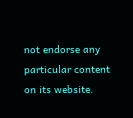not endorse any particular content on its website.